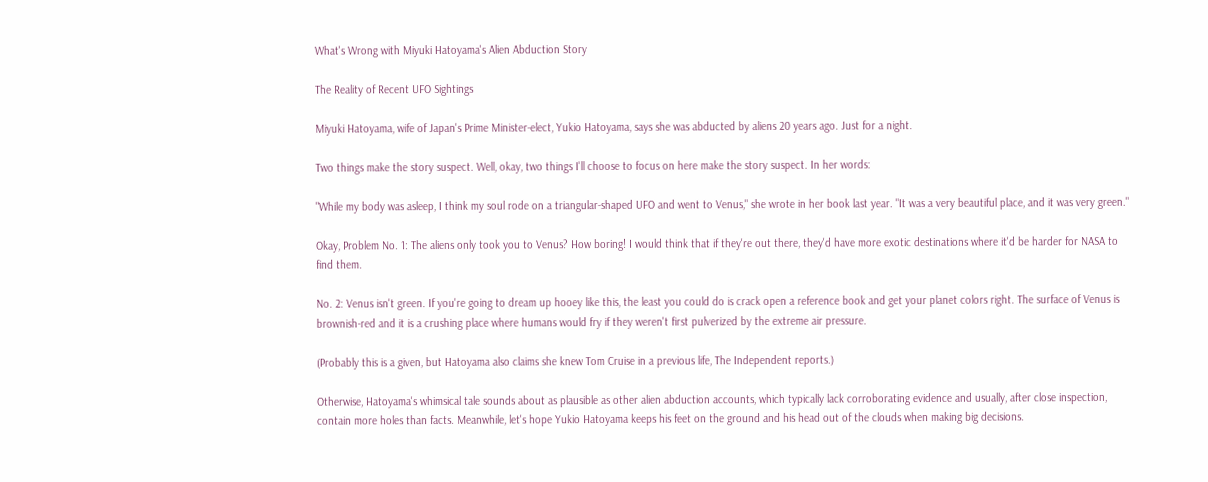What's Wrong with Miyuki Hatoyama's Alien Abduction Story

The Reality of Recent UFO Sightings

Miyuki Hatoyama, wife of Japan's Prime Minister-elect, Yukio Hatoyama, says she was abducted by aliens 20 years ago. Just for a night.

Two things make the story suspect. Well, okay, two things I'll choose to focus on here make the story suspect. In her words:

"While my body was asleep, I think my soul rode on a triangular-shaped UFO and went to Venus," she wrote in her book last year. "It was a very beautiful place, and it was very green."

Okay, Problem No. 1: The aliens only took you to Venus? How boring! I would think that if they're out there, they'd have more exotic destinations where it'd be harder for NASA to find them.

No. 2: Venus isn't green. If you're going to dream up hooey like this, the least you could do is crack open a reference book and get your planet colors right. The surface of Venus is brownish-red and it is a crushing place where humans would fry if they weren't first pulverized by the extreme air pressure.

(Probably this is a given, but Hatoyama also claims she knew Tom Cruise in a previous life, The Independent reports.)

Otherwise, Hatoyama's whimsical tale sounds about as plausible as other alien abduction accounts, which typically lack corroborating evidence and usually, after close inspection, contain more holes than facts. Meanwhile, let's hope Yukio Hatoyama keeps his feet on the ground and his head out of the clouds when making big decisions.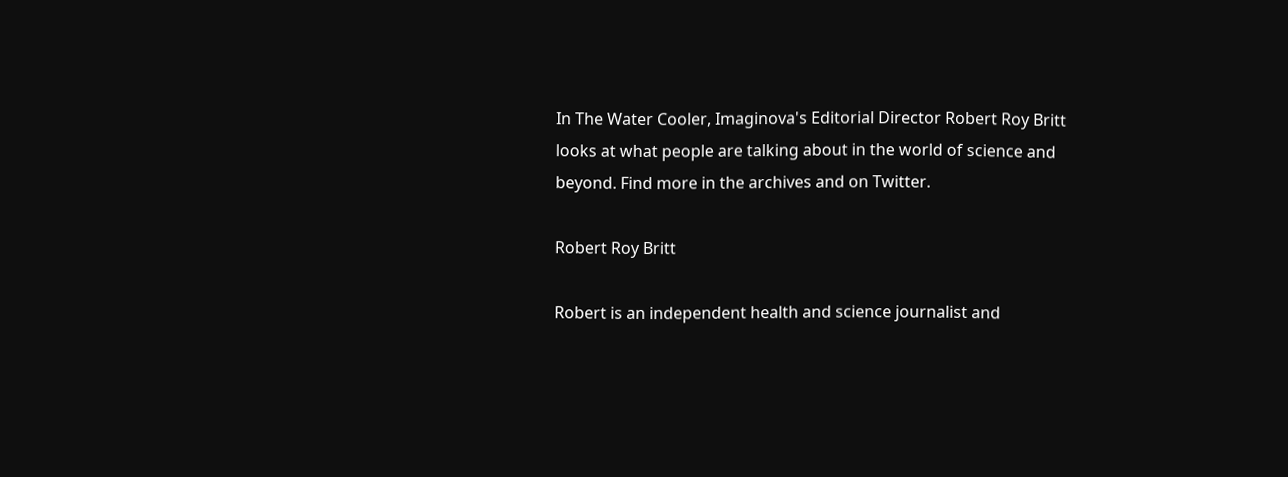In The Water Cooler, Imaginova's Editorial Director Robert Roy Britt looks at what people are talking about in the world of science and beyond. Find more in the archives and on Twitter.

Robert Roy Britt

Robert is an independent health and science journalist and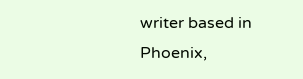writer based in Phoenix,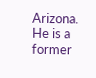Arizona. He is a former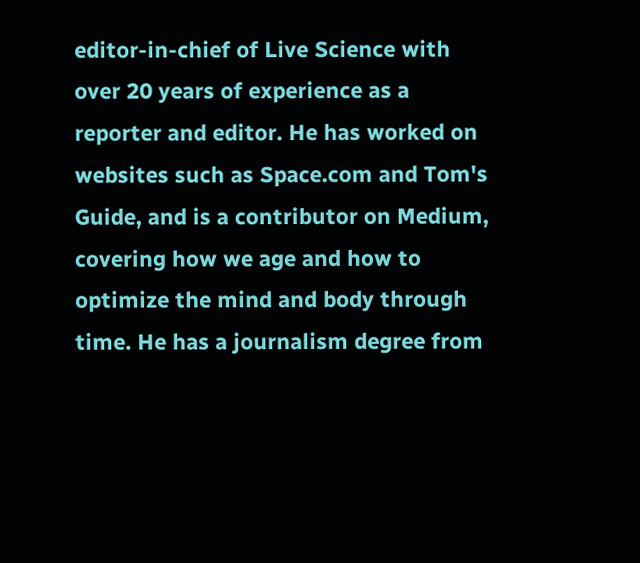editor-in-chief of Live Science with over 20 years of experience as a reporter and editor. He has worked on websites such as Space.com and Tom's Guide, and is a contributor on Medium, covering how we age and how to optimize the mind and body through time. He has a journalism degree from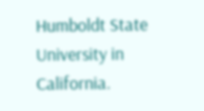Humboldt State University in California.